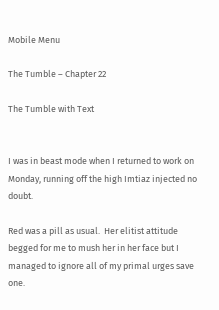Mobile Menu

The Tumble – Chapter 22

The Tumble with Text


I was in beast mode when I returned to work on Monday, running off the high Imtiaz injected no doubt.

Red was a pill as usual.  Her elitist attitude begged for me to mush her in her face but I managed to ignore all of my primal urges save one.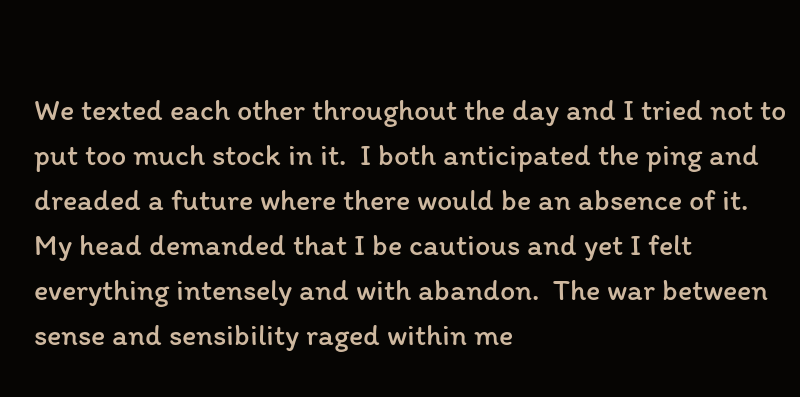We texted each other throughout the day and I tried not to put too much stock in it.  I both anticipated the ping and dreaded a future where there would be an absence of it.  My head demanded that I be cautious and yet I felt everything intensely and with abandon.  The war between sense and sensibility raged within me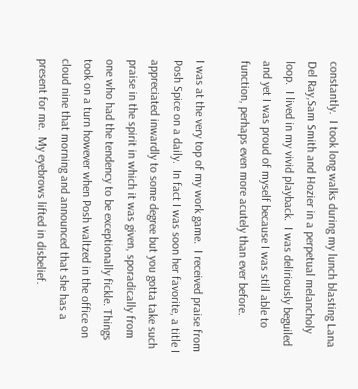constantly.  I took long walks during my lunch blasting Lana Del Ray,Sam Smith and Hozier in a perpetual melancholy loop.  I lived in my vivid playback.  I was deliriously beguiled and yet I was proud of myself because I was still able to function, perhaps even more acutely than ever before.

I was at the very top of my work game.  I received praise from Posh Spice on a daily.  In fact I was soon her favorite, a title I appreciated inwardly to some degree but you gotta take such praise in the spirit in which it was given, sporadically from one who had the tendency to be exceptionally fickle. Things took on a turn however when Posh waltzed in the office on cloud nine that morning and announced that she has a present for me.  My eyebrows lifted in disbelief.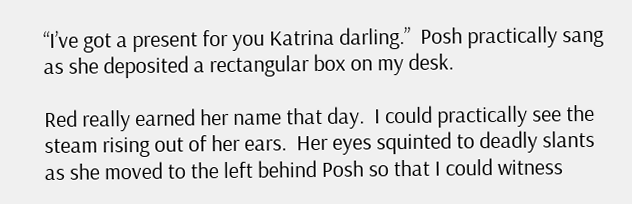“I’ve got a present for you Katrina darling.”  Posh practically sang as she deposited a rectangular box on my desk.

Red really earned her name that day.  I could practically see the steam rising out of her ears.  Her eyes squinted to deadly slants as she moved to the left behind Posh so that I could witness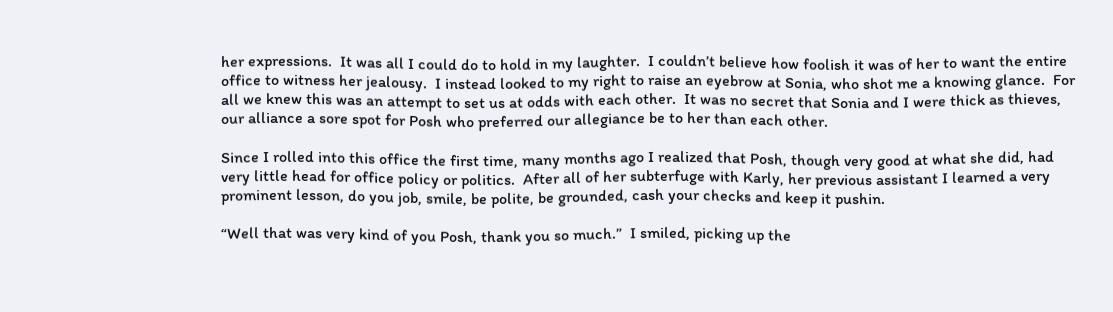her expressions.  It was all I could do to hold in my laughter.  I couldn’t believe how foolish it was of her to want the entire office to witness her jealousy.  I instead looked to my right to raise an eyebrow at Sonia, who shot me a knowing glance.  For all we knew this was an attempt to set us at odds with each other.  It was no secret that Sonia and I were thick as thieves, our alliance a sore spot for Posh who preferred our allegiance be to her than each other.

Since I rolled into this office the first time, many months ago I realized that Posh, though very good at what she did, had very little head for office policy or politics.  After all of her subterfuge with Karly, her previous assistant I learned a very prominent lesson, do you job, smile, be polite, be grounded, cash your checks and keep it pushin.

“Well that was very kind of you Posh, thank you so much.”  I smiled, picking up the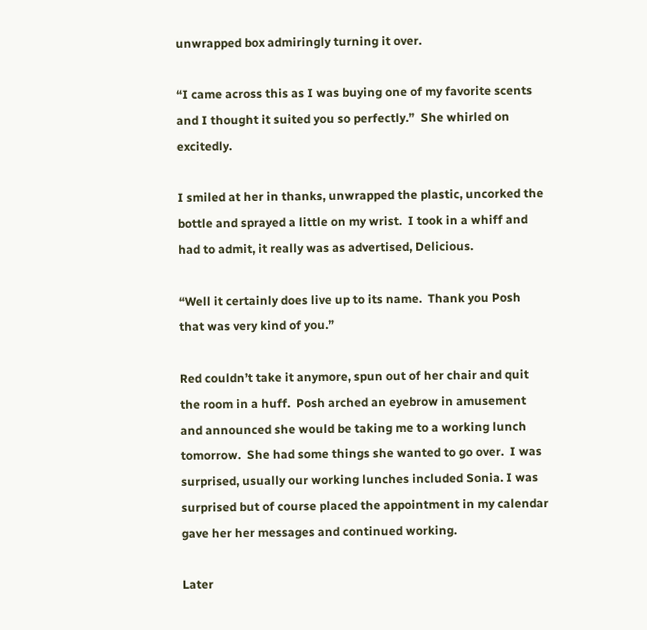unwrapped box admiringly turning it over.

“I came across this as I was buying one of my favorite scents and I thought it suited you so perfectly.”  She whirled on excitedly.

I smiled at her in thanks, unwrapped the plastic, uncorked the bottle and sprayed a little on my wrist.  I took in a whiff and had to admit, it really was as advertised, Delicious.

“Well it certainly does live up to its name.  Thank you Posh that was very kind of you.”

Red couldn’t take it anymore, spun out of her chair and quit the room in a huff.  Posh arched an eyebrow in amusement and announced she would be taking me to a working lunch tomorrow.  She had some things she wanted to go over.  I was surprised, usually our working lunches included Sonia. I was surprised but of course placed the appointment in my calendar gave her her messages and continued working.

Later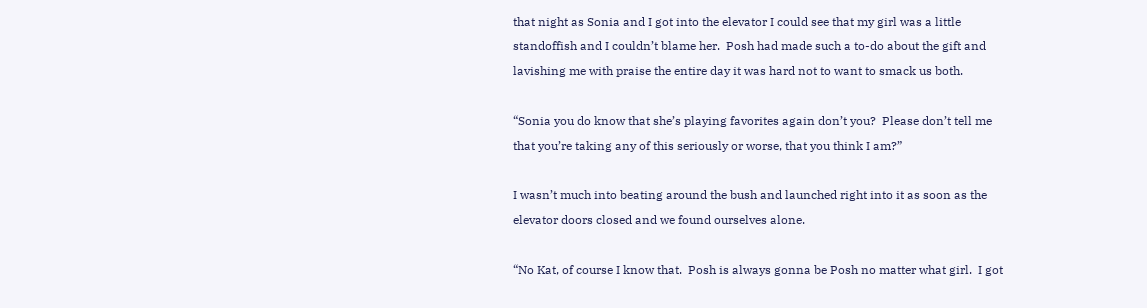that night as Sonia and I got into the elevator I could see that my girl was a little standoffish and I couldn’t blame her.  Posh had made such a to-do about the gift and lavishing me with praise the entire day it was hard not to want to smack us both.

“Sonia you do know that she’s playing favorites again don’t you?  Please don’t tell me that you’re taking any of this seriously or worse, that you think I am?”

I wasn’t much into beating around the bush and launched right into it as soon as the elevator doors closed and we found ourselves alone.

“No Kat, of course I know that.  Posh is always gonna be Posh no matter what girl.  I got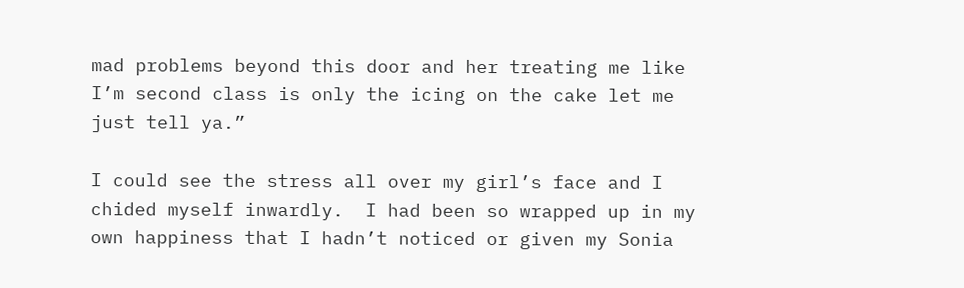mad problems beyond this door and her treating me like I’m second class is only the icing on the cake let me just tell ya.”

I could see the stress all over my girl’s face and I chided myself inwardly.  I had been so wrapped up in my own happiness that I hadn’t noticed or given my Sonia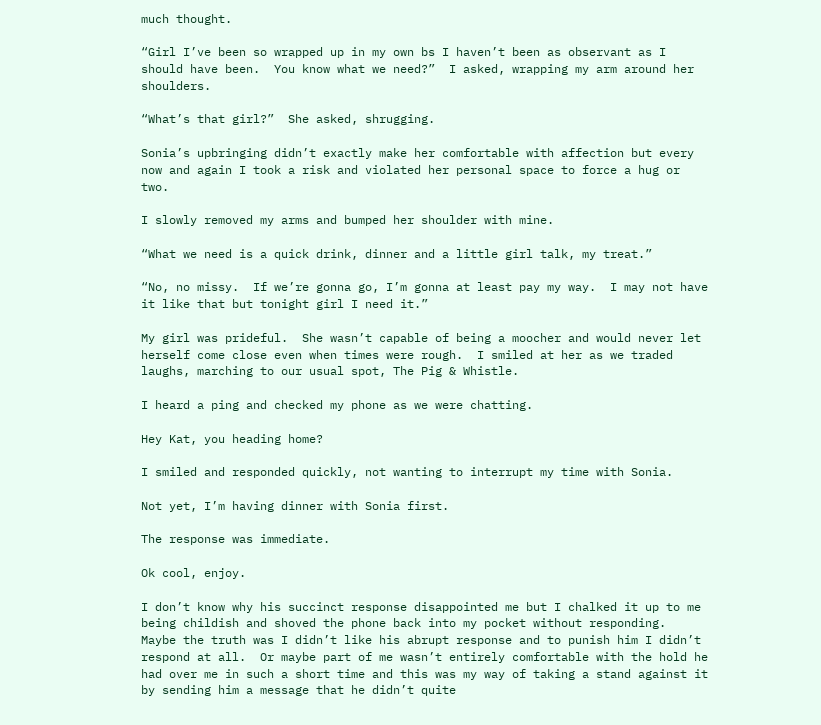much thought.

“Girl I’ve been so wrapped up in my own bs I haven’t been as observant as I should have been.  You know what we need?”  I asked, wrapping my arm around her shoulders.

“What’s that girl?”  She asked, shrugging.

Sonia’s upbringing didn’t exactly make her comfortable with affection but every now and again I took a risk and violated her personal space to force a hug or two.

I slowly removed my arms and bumped her shoulder with mine.

“What we need is a quick drink, dinner and a little girl talk, my treat.”

“No, no missy.  If we’re gonna go, I’m gonna at least pay my way.  I may not have it like that but tonight girl I need it.”

My girl was prideful.  She wasn’t capable of being a moocher and would never let herself come close even when times were rough.  I smiled at her as we traded laughs, marching to our usual spot, The Pig & Whistle.

I heard a ping and checked my phone as we were chatting.

Hey Kat, you heading home?

I smiled and responded quickly, not wanting to interrupt my time with Sonia.

Not yet, I’m having dinner with Sonia first.

The response was immediate.

Ok cool, enjoy.

I don’t know why his succinct response disappointed me but I chalked it up to me being childish and shoved the phone back into my pocket without responding.  Maybe the truth was I didn’t like his abrupt response and to punish him I didn’t respond at all.  Or maybe part of me wasn’t entirely comfortable with the hold he had over me in such a short time and this was my way of taking a stand against it by sending him a message that he didn’t quite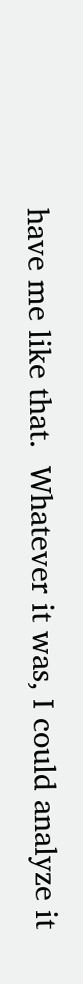have me like that.  Whatever it was, I could analyze it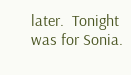later.  Tonight was for Sonia.